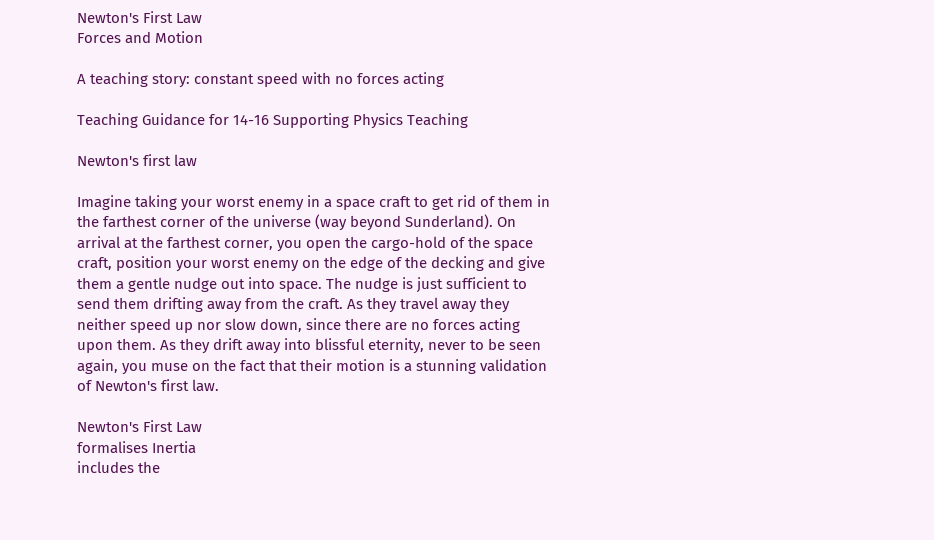Newton's First Law
Forces and Motion

A teaching story: constant speed with no forces acting

Teaching Guidance for 14-16 Supporting Physics Teaching

Newton's first law

Imagine taking your worst enemy in a space craft to get rid of them in the farthest corner of the universe (way beyond Sunderland). On arrival at the farthest corner, you open the cargo-hold of the space craft, position your worst enemy on the edge of the decking and give them a gentle nudge out into space. The nudge is just sufficient to send them drifting away from the craft. As they travel away they neither speed up nor slow down, since there are no forces acting upon them. As they drift away into blissful eternity, never to be seen again, you muse on the fact that their motion is a stunning validation of Newton's first law.

Newton's First Law
formalises Inertia
includes the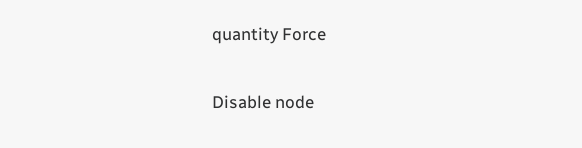quantity Force

Disable node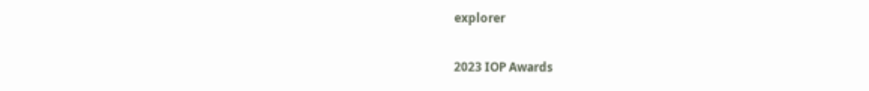explorer

2023 IOP Awards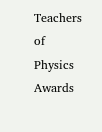Teachers of Physics Awards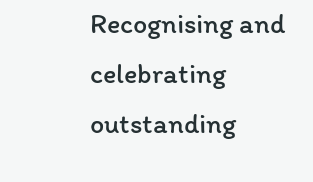Recognising and celebrating outstanding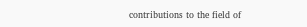contributions to the field of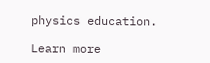physics education.

Learn more